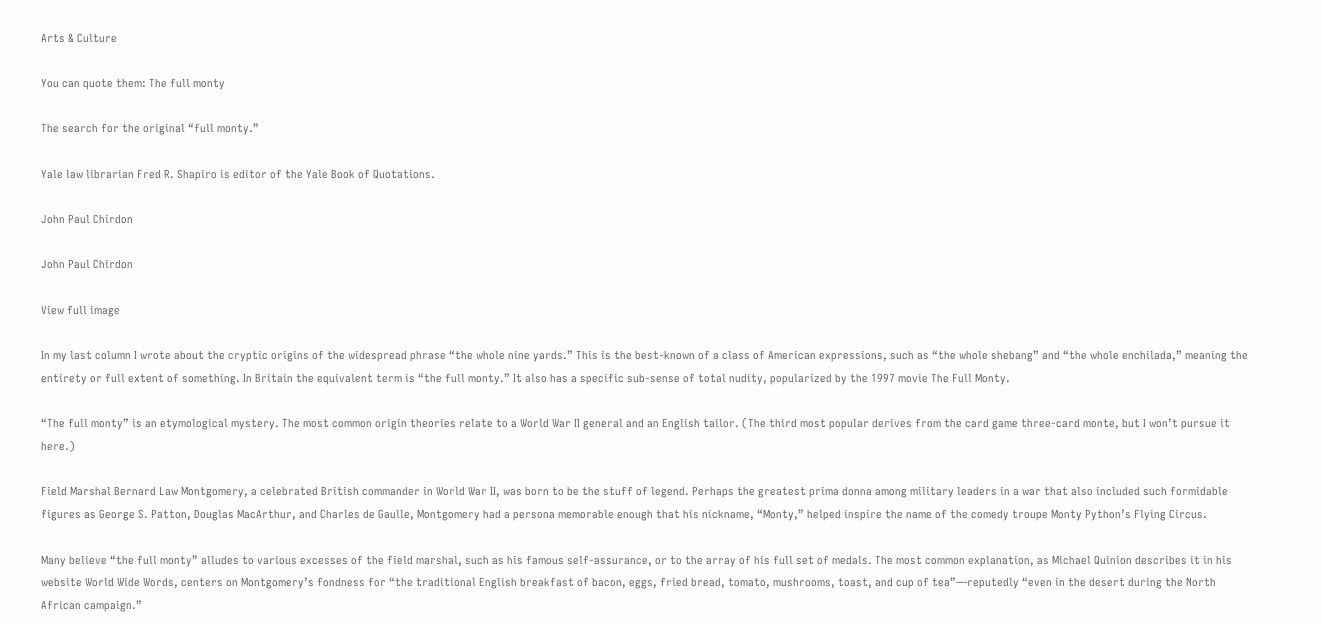Arts & Culture

You can quote them: The full monty

The search for the original “full monty.”

Yale law librarian Fred R. Shapiro is editor of the Yale Book of Quotations.

John Paul Chirdon

John Paul Chirdon

View full image

In my last column I wrote about the cryptic origins of the widespread phrase “the whole nine yards.” This is the best-known of a class of American expressions, such as “the whole shebang” and “the whole enchilada,” meaning the entirety or full extent of something. In Britain the equivalent term is “the full monty.” It also has a specific sub-sense of total nudity, popularized by the 1997 movie The Full Monty.

“The full monty” is an etymological mystery. The most common origin theories relate to a World War II general and an English tailor. (The third most popular derives from the card game three-card monte, but I won’t pursue it here.)

Field Marshal Bernard Law Montgomery, a celebrated British commander in World War II, was born to be the stuff of legend. Perhaps the greatest prima donna among military leaders in a war that also included such formidable figures as George S. Patton, Douglas MacArthur, and Charles de Gaulle, Montgomery had a persona memorable enough that his nickname, “Monty,” helped inspire the name of the comedy troupe Monty Python’s Flying Circus.

Many believe “the full monty” alludes to various excesses of the field marshal, such as his famous self-assurance, or to the array of his full set of medals. The most common explanation, as Michael Quinion describes it in his website World Wide Words, centers on Montgomery’s fondness for “the traditional English breakfast of bacon, eggs, fried bread, tomato, mushrooms, toast, and cup of tea”—reputedly “even in the desert during the North African campaign.”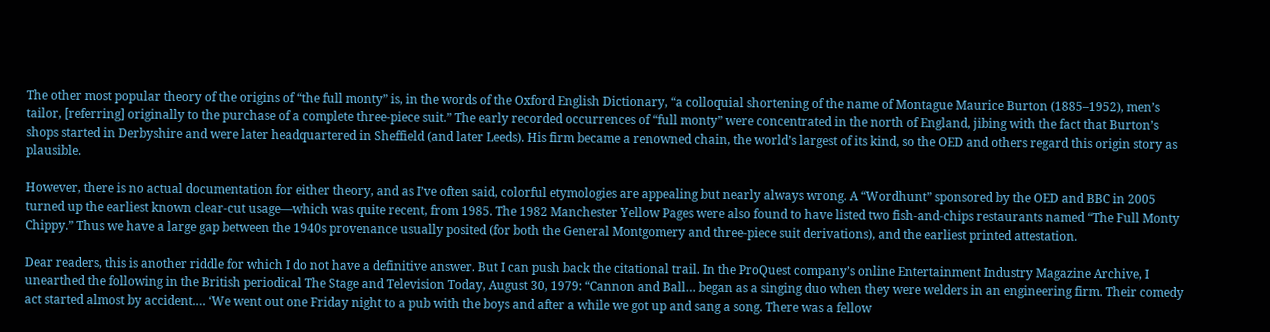The other most popular theory of the origins of “the full monty” is, in the words of the Oxford English Dictionary, “a colloquial shortening of the name of Montague Maurice Burton (1885–1952), men’s tailor, [referring] originally to the purchase of a complete three-piece suit.” The early recorded occurrences of “full monty” were concentrated in the north of England, jibing with the fact that Burton’s shops started in Derbyshire and were later headquartered in Sheffield (and later Leeds). His firm became a renowned chain, the world’s largest of its kind, so the OED and others regard this origin story as plausible.

However, there is no actual documentation for either theory, and as I’ve often said, colorful etymologies are appealing but nearly always wrong. A “Wordhunt” sponsored by the OED and BBC in 2005 turned up the earliest known clear-cut usage—which was quite recent, from 1985. The 1982 Manchester Yellow Pages were also found to have listed two fish-and-chips restaurants named “The Full Monty Chippy.” Thus we have a large gap between the 1940s provenance usually posited (for both the General Montgomery and three-piece suit derivations), and the earliest printed attestation.

Dear readers, this is another riddle for which I do not have a definitive answer. But I can push back the citational trail. In the ProQuest company’s online Entertainment Industry Magazine Archive, I unearthed the following in the British periodical The Stage and Television Today, August 30, 1979: “Cannon and Ball… began as a singing duo when they were welders in an engineering firm. Their comedy act started almost by accident.… ‘We went out one Friday night to a pub with the boys and after a while we got up and sang a song. There was a fellow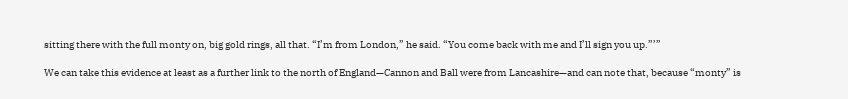sitting there with the full monty on, big gold rings, all that. “I’m from London,” he said. “You come back with me and I’ll sign you up.”’”

We can take this evidence at least as a further link to the north of England—Cannon and Ball were from Lancashire—and can note that, because “monty” is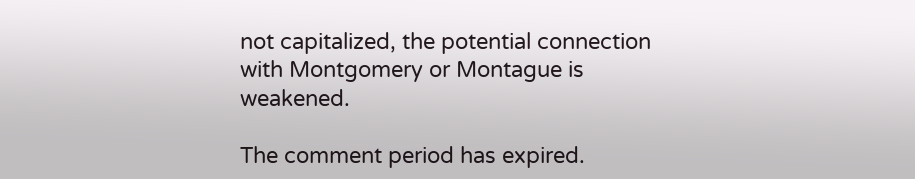not capitalized, the potential connection with Montgomery or Montague is weakened.

The comment period has expired.